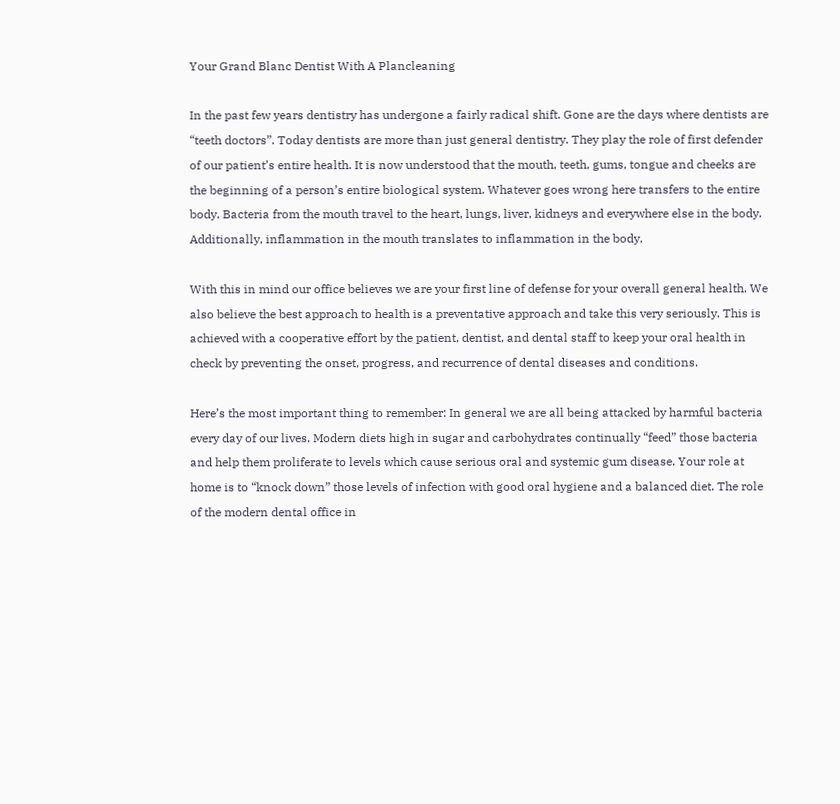Your Grand Blanc Dentist With A Plancleaning

In the past few years dentistry has undergone a fairly radical shift. Gone are the days where dentists are “teeth doctors”. Today dentists are more than just general dentistry. They play the role of first defender of our patient’s entire health. It is now understood that the mouth, teeth, gums, tongue and cheeks are the beginning of a person’s entire biological system. Whatever goes wrong here transfers to the entire body. Bacteria from the mouth travel to the heart, lungs, liver, kidneys and everywhere else in the body. Additionally, inflammation in the mouth translates to inflammation in the body.

With this in mind our office believes we are your first line of defense for your overall general health. We also believe the best approach to health is a preventative approach and take this very seriously. This is achieved with a cooperative effort by the patient, dentist, and dental staff to keep your oral health in check by preventing the onset, progress, and recurrence of dental diseases and conditions.

Here’s the most important thing to remember: In general we are all being attacked by harmful bacteria every day of our lives. Modern diets high in sugar and carbohydrates continually “feed” those bacteria and help them proliferate to levels which cause serious oral and systemic gum disease. Your role at home is to “knock down” those levels of infection with good oral hygiene and a balanced diet. The role of the modern dental office in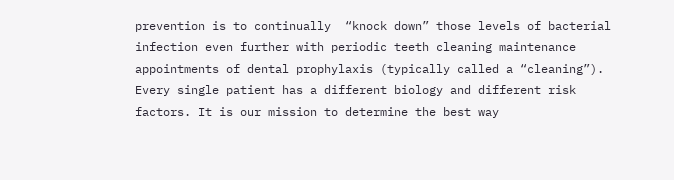prevention is to continually  “knock down” those levels of bacterial infection even further with periodic teeth cleaning maintenance appointments of dental prophylaxis (typically called a “cleaning”).  Every single patient has a different biology and different risk factors. It is our mission to determine the best way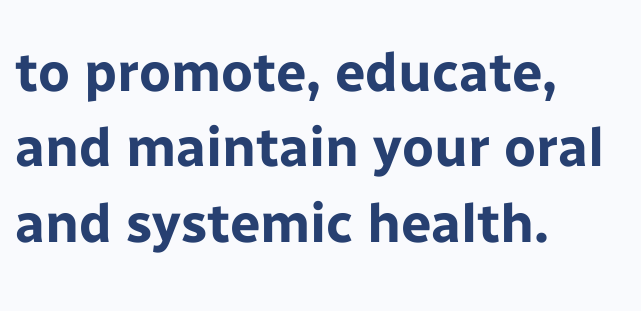to promote, educate, and maintain your oral and systemic health.